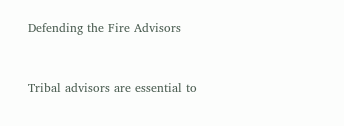Defending the Fire Advisors


Tribal advisors are essential to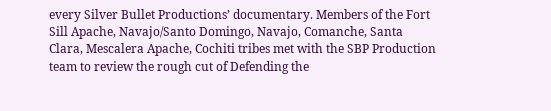every Silver Bullet Productions’ documentary. Members of the Fort Sill Apache, Navajo/Santo Domingo, Navajo, Comanche, Santa Clara, Mescalera Apache, Cochiti tribes met with the SBP Production team to review the rough cut of Defending the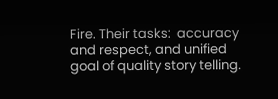Fire. Their tasks:  accuracy and respect, and unified goal of quality story telling.